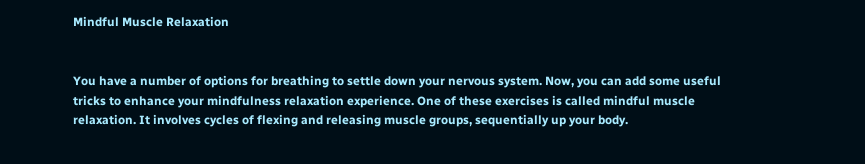Mindful Muscle Relaxation


You have a number of options for breathing to settle down your nervous system. Now, you can add some useful tricks to enhance your mindfulness relaxation experience. One of these exercises is called mindful muscle relaxation. It involves cycles of flexing and releasing muscle groups, sequentially up your body.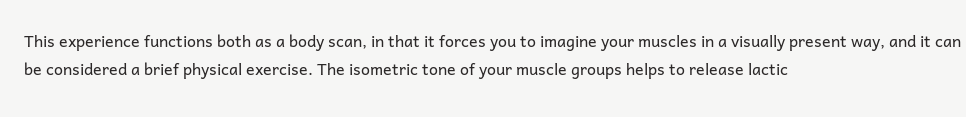This experience functions both as a body scan, in that it forces you to imagine your muscles in a visually present way, and it can be considered a brief physical exercise. The isometric tone of your muscle groups helps to release lactic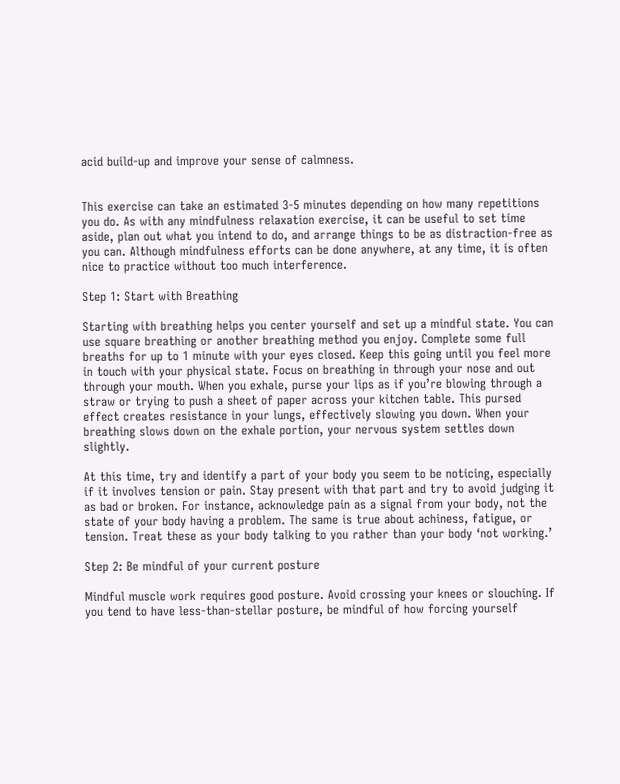acid build-up and improve your sense of calmness.


This exercise can take an estimated 3-5 minutes depending on how many repetitions you do. As with any mindfulness relaxation exercise, it can be useful to set time aside, plan out what you intend to do, and arrange things to be as distraction-free as you can. Although mindfulness efforts can be done anywhere, at any time, it is often nice to practice without too much interference.

Step 1: Start with Breathing

Starting with breathing helps you center yourself and set up a mindful state. You can use square breathing or another breathing method you enjoy. Complete some full breaths for up to 1 minute with your eyes closed. Keep this going until you feel more in touch with your physical state. Focus on breathing in through your nose and out through your mouth. When you exhale, purse your lips as if you’re blowing through a straw or trying to push a sheet of paper across your kitchen table. This pursed effect creates resistance in your lungs, effectively slowing you down. When your breathing slows down on the exhale portion, your nervous system settles down slightly.

At this time, try and identify a part of your body you seem to be noticing, especially if it involves tension or pain. Stay present with that part and try to avoid judging it as bad or broken. For instance, acknowledge pain as a signal from your body, not the state of your body having a problem. The same is true about achiness, fatigue, or tension. Treat these as your body talking to you rather than your body ‘not working.’

Step 2: Be mindful of your current posture

Mindful muscle work requires good posture. Avoid crossing your knees or slouching. If you tend to have less-than-stellar posture, be mindful of how forcing yourself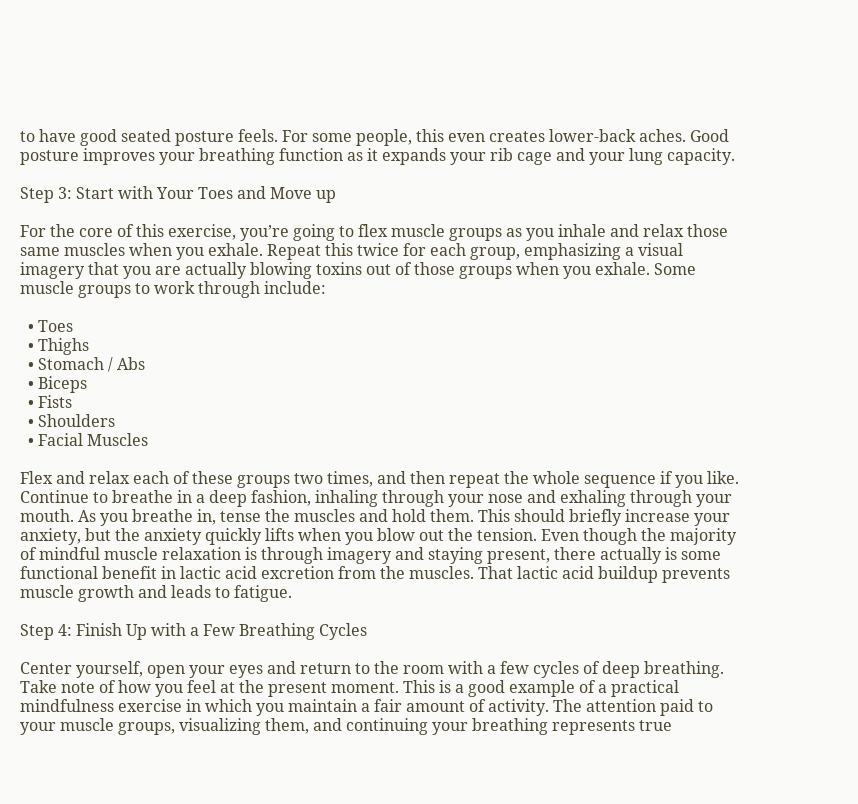to have good seated posture feels. For some people, this even creates lower-back aches. Good posture improves your breathing function as it expands your rib cage and your lung capacity.

Step 3: Start with Your Toes and Move up

For the core of this exercise, you’re going to flex muscle groups as you inhale and relax those same muscles when you exhale. Repeat this twice for each group, emphasizing a visual imagery that you are actually blowing toxins out of those groups when you exhale. Some muscle groups to work through include:

  • Toes
  • Thighs
  • Stomach / Abs
  • Biceps
  • Fists
  • Shoulders
  • Facial Muscles

Flex and relax each of these groups two times, and then repeat the whole sequence if you like. Continue to breathe in a deep fashion, inhaling through your nose and exhaling through your mouth. As you breathe in, tense the muscles and hold them. This should briefly increase your anxiety, but the anxiety quickly lifts when you blow out the tension. Even though the majority of mindful muscle relaxation is through imagery and staying present, there actually is some functional benefit in lactic acid excretion from the muscles. That lactic acid buildup prevents muscle growth and leads to fatigue.

Step 4: Finish Up with a Few Breathing Cycles

Center yourself, open your eyes and return to the room with a few cycles of deep breathing. Take note of how you feel at the present moment. This is a good example of a practical mindfulness exercise in which you maintain a fair amount of activity. The attention paid to your muscle groups, visualizing them, and continuing your breathing represents true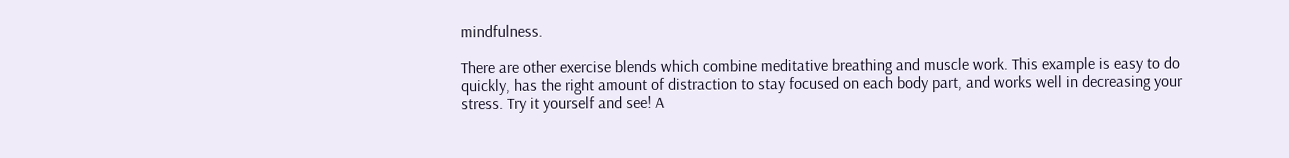mindfulness.

There are other exercise blends which combine meditative breathing and muscle work. This example is easy to do quickly, has the right amount of distraction to stay focused on each body part, and works well in decreasing your stress. Try it yourself and see! A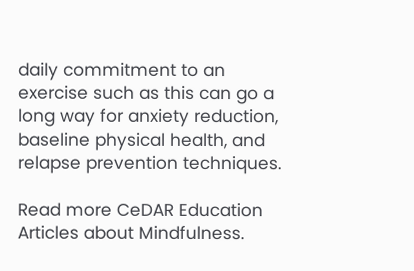daily commitment to an exercise such as this can go a long way for anxiety reduction, baseline physical health, and relapse prevention techniques.

Read more CeDAR Education Articles about Mindfulness.